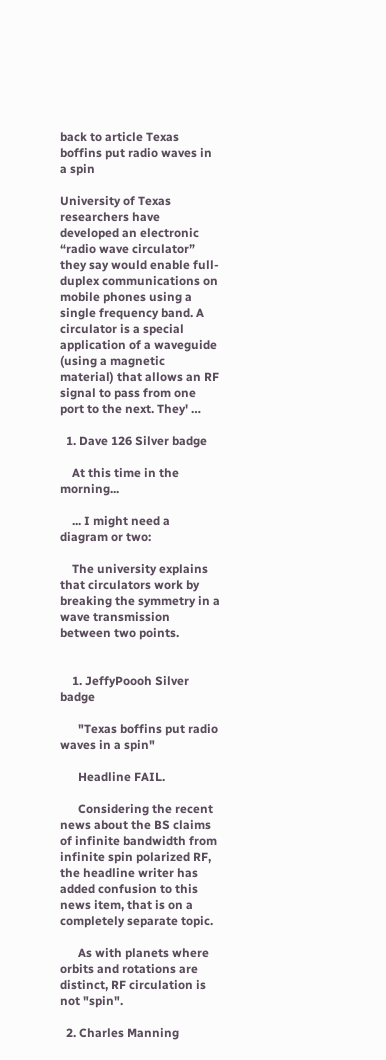back to article Texas boffins put radio waves in a spin

University of Texas researchers have developed an electronic “radio wave circulator” they say would enable full-duplex communications on mobile phones using a single frequency band. A circulator is a special application of a waveguide (using a magnetic material) that allows an RF signal to pass from one port to the next. They' …

  1. Dave 126 Silver badge

    At this time in the morning...

    ... I might need a diagram or two:

    The university explains that circulators work by breaking the symmetry in a wave transmission between two points.


    1. JeffyPoooh Silver badge

      "Texas boffins put radio waves in a spin"

      Headline FAIL.

      Considering the recent news about the BS claims of infinite bandwidth from infinite spin polarized RF, the headline writer has added confusion to this news item, that is on a completely separate topic.

      As with planets where orbits and rotations are distinct, RF circulation is not "spin".

  2. Charles Manning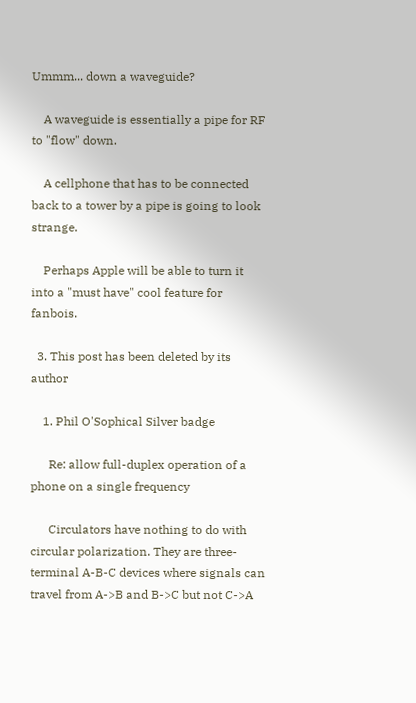Ummm... down a waveguide?

    A waveguide is essentially a pipe for RF to "flow" down.

    A cellphone that has to be connected back to a tower by a pipe is going to look strange.

    Perhaps Apple will be able to turn it into a "must have" cool feature for fanbois.

  3. This post has been deleted by its author

    1. Phil O'Sophical Silver badge

      Re: allow full-duplex operation of a phone on a single frequency

      Circulators have nothing to do with circular polarization. They are three-terminal A-B-C devices where signals can travel from A->B and B->C but not C->A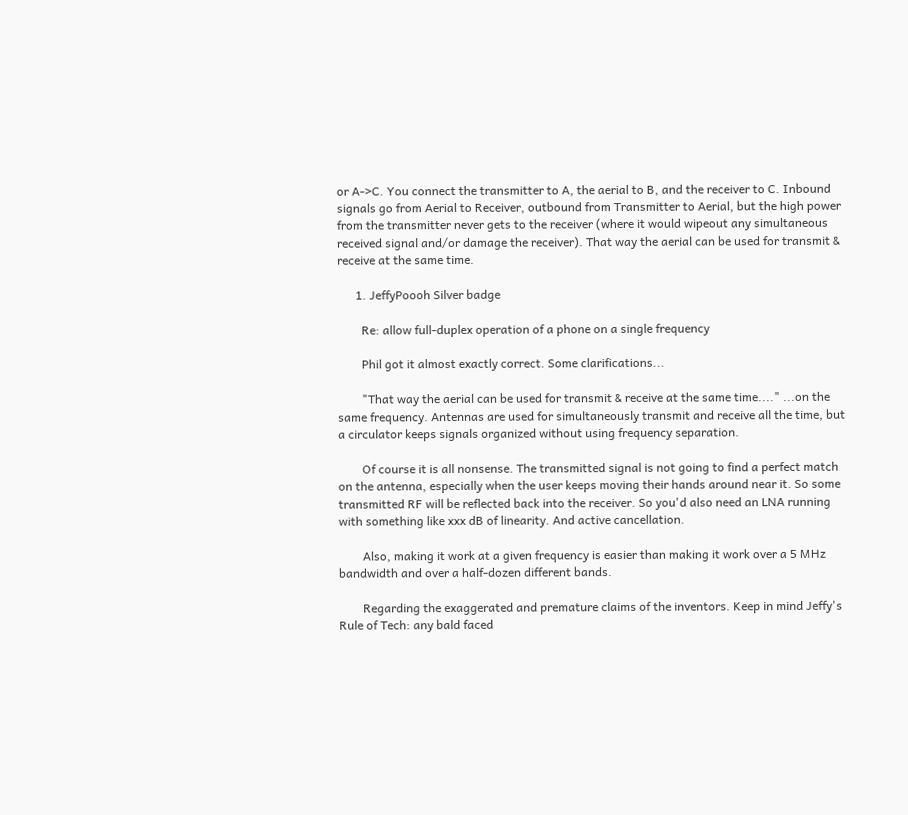or A->C. You connect the transmitter to A, the aerial to B, and the receiver to C. Inbound signals go from Aerial to Receiver, outbound from Transmitter to Aerial, but the high power from the transmitter never gets to the receiver (where it would wipeout any simultaneous received signal and/or damage the receiver). That way the aerial can be used for transmit & receive at the same time.

      1. JeffyPoooh Silver badge

        Re: allow full-duplex operation of a phone on a single frequency

        Phil got it almost exactly correct. Some clarifications...

        "That way the aerial can be used for transmit & receive at the same time...." ...on the same frequency. Antennas are used for simultaneously transmit and receive all the time, but a circulator keeps signals organized without using frequency separation.

        Of course it is all nonsense. The transmitted signal is not going to find a perfect match on the antenna, especially when the user keeps moving their hands around near it. So some transmitted RF will be reflected back into the receiver. So you'd also need an LNA running with something like xxx dB of linearity. And active cancellation.

        Also, making it work at a given frequency is easier than making it work over a 5 MHz bandwidth and over a half-dozen different bands.

        Regarding the exaggerated and premature claims of the inventors. Keep in mind Jeffy's Rule of Tech: any bald faced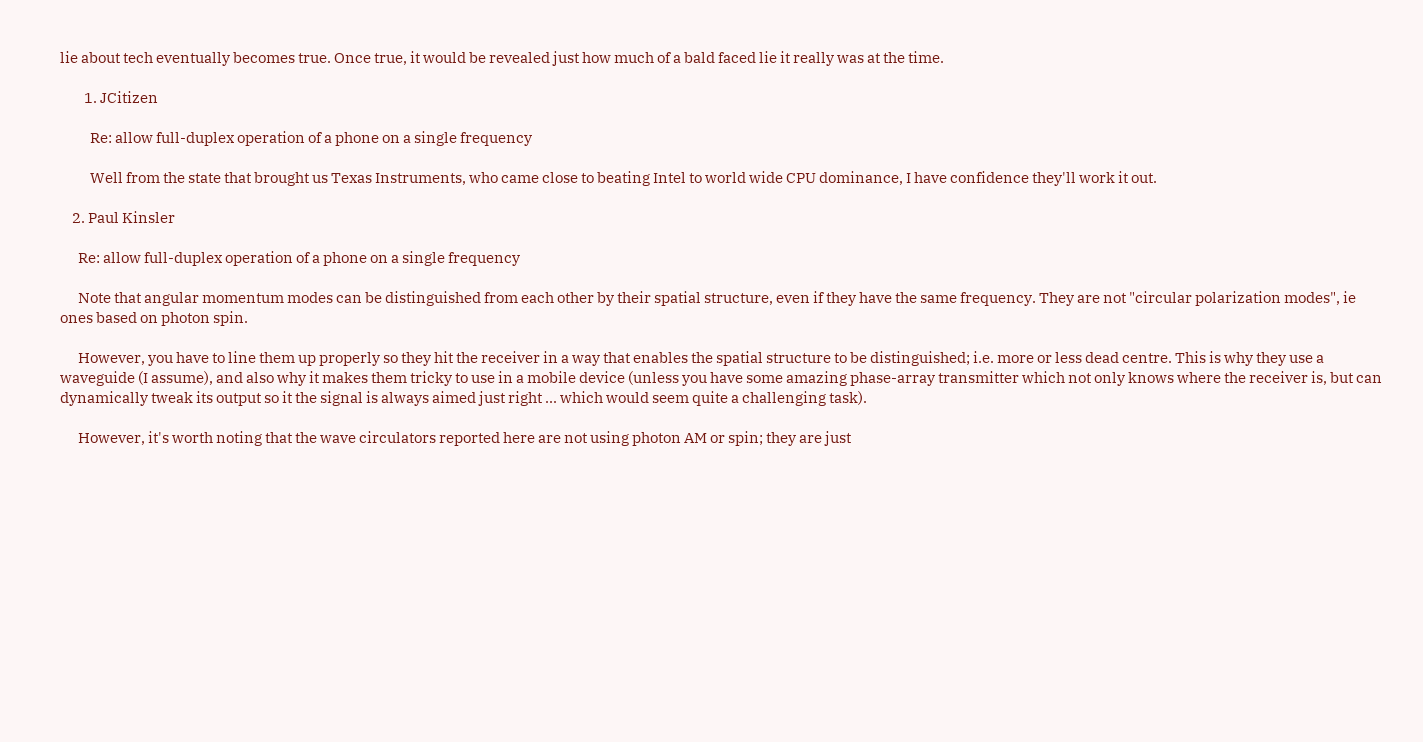lie about tech eventually becomes true. Once true, it would be revealed just how much of a bald faced lie it really was at the time.

        1. JCitizen

          Re: allow full-duplex operation of a phone on a single frequency

          Well from the state that brought us Texas Instruments, who came close to beating Intel to world wide CPU dominance, I have confidence they'll work it out.

    2. Paul Kinsler

      Re: allow full-duplex operation of a phone on a single frequency

      Note that angular momentum modes can be distinguished from each other by their spatial structure, even if they have the same frequency. They are not "circular polarization modes", ie ones based on photon spin.

      However, you have to line them up properly so they hit the receiver in a way that enables the spatial structure to be distinguished; i.e. more or less dead centre. This is why they use a waveguide (I assume), and also why it makes them tricky to use in a mobile device (unless you have some amazing phase-array transmitter which not only knows where the receiver is, but can dynamically tweak its output so it the signal is always aimed just right ... which would seem quite a challenging task).

      However, it's worth noting that the wave circulators reported here are not using photon AM or spin; they are just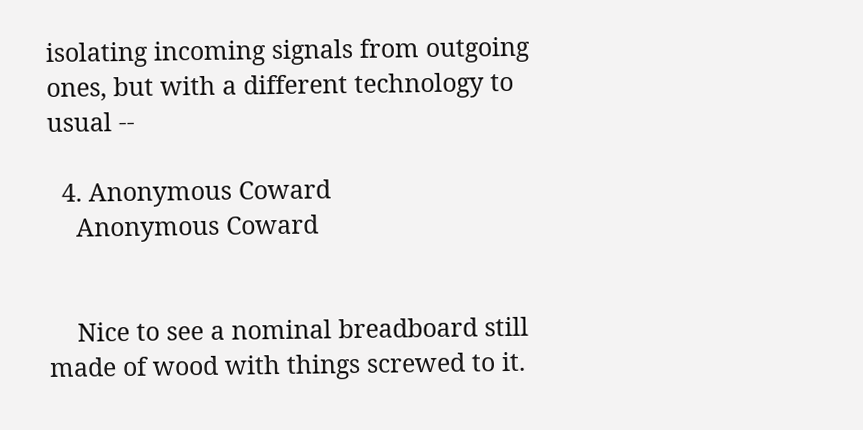isolating incoming signals from outgoing ones, but with a different technology to usual --

  4. Anonymous Coward
    Anonymous Coward


    Nice to see a nominal breadboard still made of wood with things screwed to it.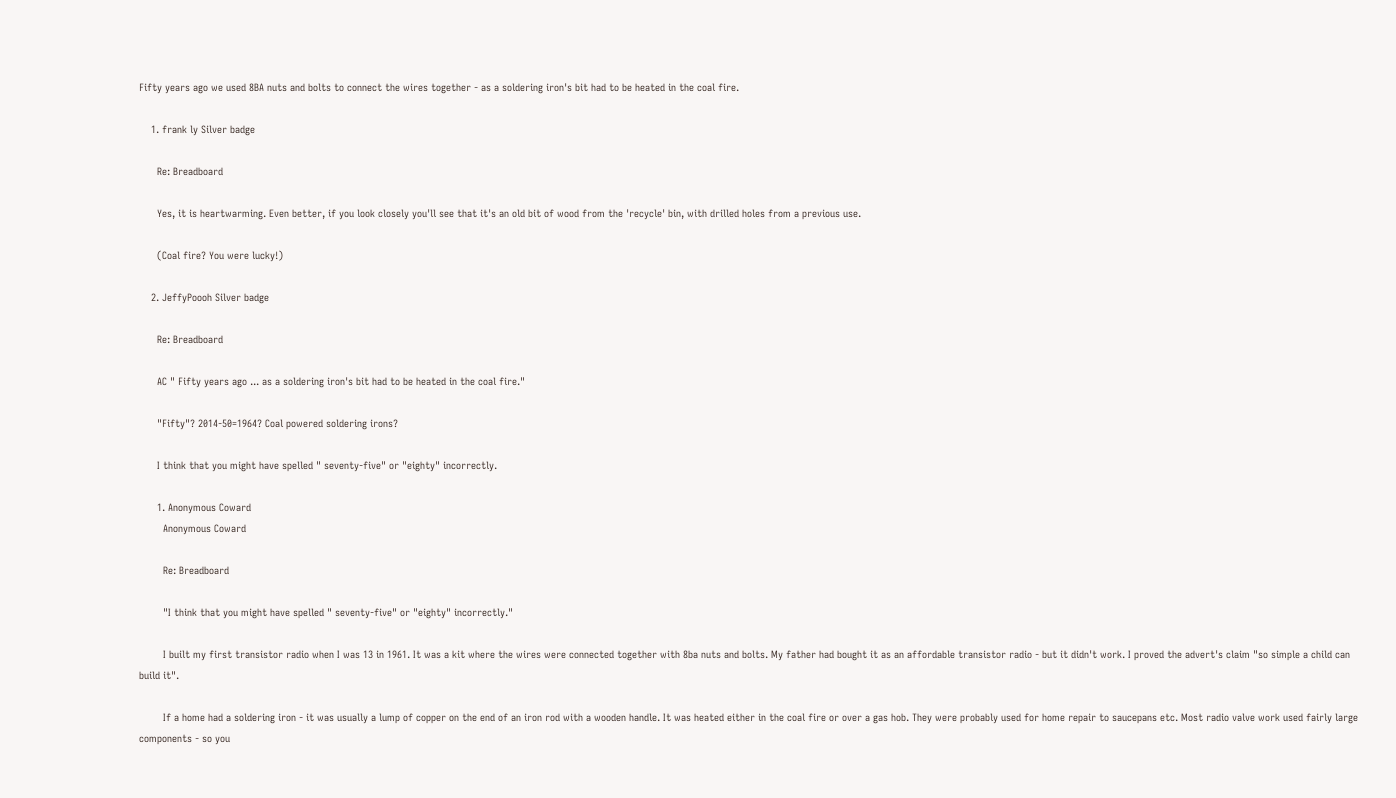Fifty years ago we used 8BA nuts and bolts to connect the wires together - as a soldering iron's bit had to be heated in the coal fire.

    1. frank ly Silver badge

      Re: Breadboard

      Yes, it is heartwarming. Even better, if you look closely you'll see that it's an old bit of wood from the 'recycle' bin, with drilled holes from a previous use.

      (Coal fire? You were lucky!)

    2. JeffyPoooh Silver badge

      Re: Breadboard

      AC " Fifty years ago ... as a soldering iron's bit had to be heated in the coal fire."

      "Fifty"? 2014-50=1964? Coal powered soldering irons?

      I think that you might have spelled " seventy-five" or "eighty" incorrectly.

      1. Anonymous Coward
        Anonymous Coward

        Re: Breadboard

        "I think that you might have spelled " seventy-five" or "eighty" incorrectly."

        I built my first transistor radio when I was 13 in 1961. It was a kit where the wires were connected together with 8ba nuts and bolts. My father had bought it as an affordable transistor radio - but it didn't work. I proved the advert's claim "so simple a child can build it".

        If a home had a soldering iron - it was usually a lump of copper on the end of an iron rod with a wooden handle. It was heated either in the coal fire or over a gas hob. They were probably used for home repair to saucepans etc. Most radio valve work used fairly large components - so you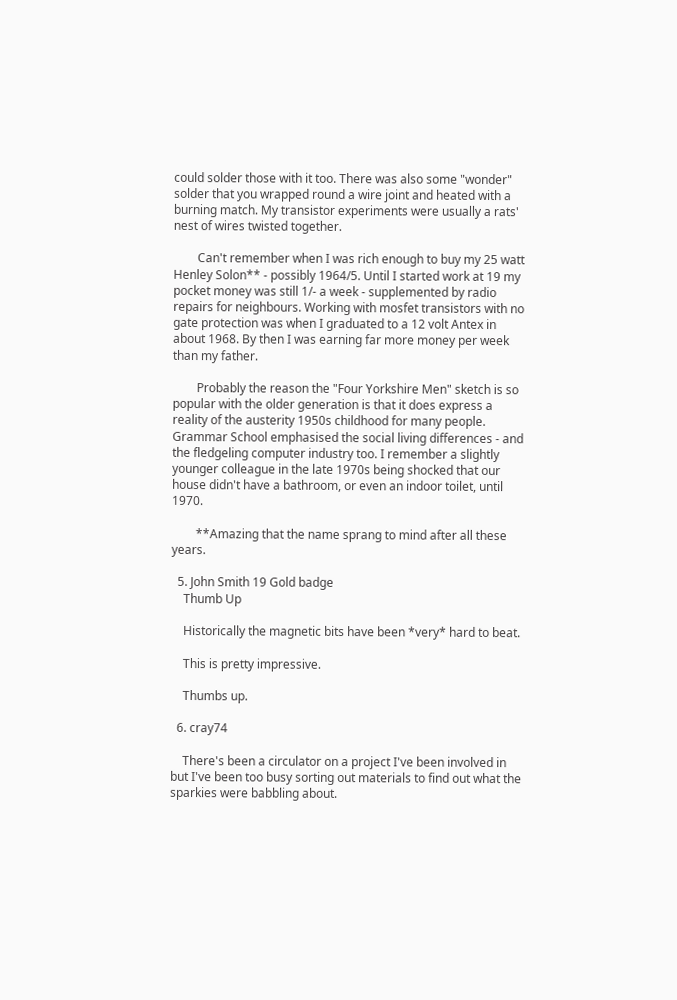could solder those with it too. There was also some "wonder" solder that you wrapped round a wire joint and heated with a burning match. My transistor experiments were usually a rats' nest of wires twisted together.

        Can't remember when I was rich enough to buy my 25 watt Henley Solon** - possibly 1964/5. Until I started work at 19 my pocket money was still 1/- a week - supplemented by radio repairs for neighbours. Working with mosfet transistors with no gate protection was when I graduated to a 12 volt Antex in about 1968. By then I was earning far more money per week than my father.

        Probably the reason the "Four Yorkshire Men" sketch is so popular with the older generation is that it does express a reality of the austerity 1950s childhood for many people. Grammar School emphasised the social living differences - and the fledgeling computer industry too. I remember a slightly younger colleague in the late 1970s being shocked that our house didn't have a bathroom, or even an indoor toilet, until 1970.

        **Amazing that the name sprang to mind after all these years.

  5. John Smith 19 Gold badge
    Thumb Up

    Historically the magnetic bits have been *very* hard to beat.

    This is pretty impressive.

    Thumbs up.

  6. cray74

    There's been a circulator on a project I've been involved in but I've been too busy sorting out materials to find out what the sparkies were babbling about.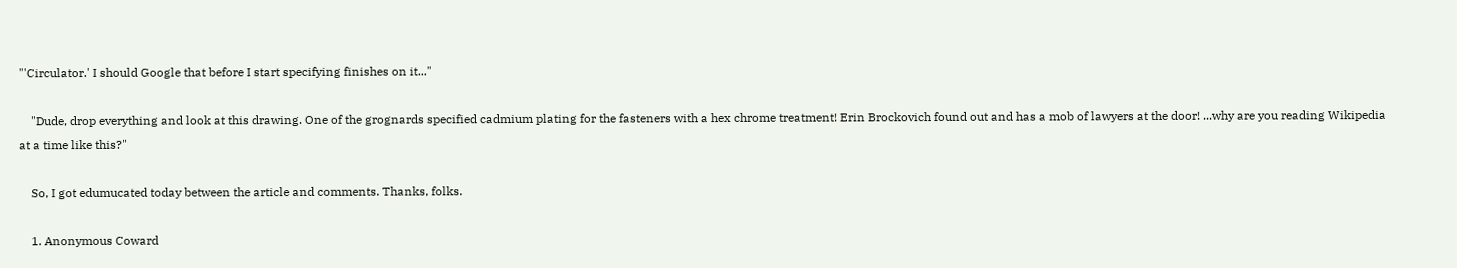"'Circulator.' I should Google that before I start specifying finishes on it..."

    "Dude, drop everything and look at this drawing. One of the grognards specified cadmium plating for the fasteners with a hex chrome treatment! Erin Brockovich found out and has a mob of lawyers at the door! ...why are you reading Wikipedia at a time like this?"

    So, I got edumucated today between the article and comments. Thanks, folks.

    1. Anonymous Coward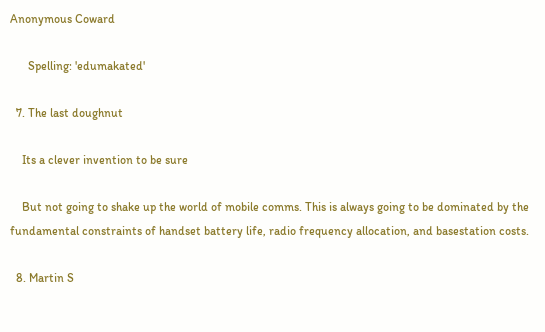Anonymous Coward

      Spelling: 'edumakated'

  7. The last doughnut

    Its a clever invention to be sure

    But not going to shake up the world of mobile comms. This is always going to be dominated by the fundamental constraints of handset battery life, radio frequency allocation, and basestation costs.

  8. Martin S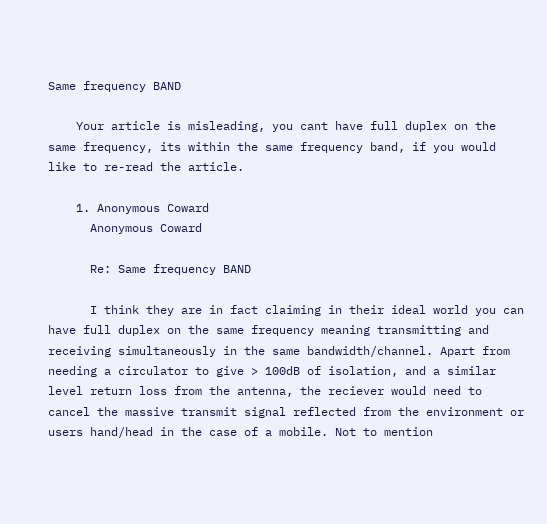Same frequency BAND

    Your article is misleading, you cant have full duplex on the same frequency, its within the same frequency band, if you would like to re-read the article.

    1. Anonymous Coward
      Anonymous Coward

      Re: Same frequency BAND

      I think they are in fact claiming in their ideal world you can have full duplex on the same frequency meaning transmitting and receiving simultaneously in the same bandwidth/channel. Apart from needing a circulator to give > 100dB of isolation, and a similar level return loss from the antenna, the reciever would need to cancel the massive transmit signal reflected from the environment or users hand/head in the case of a mobile. Not to mention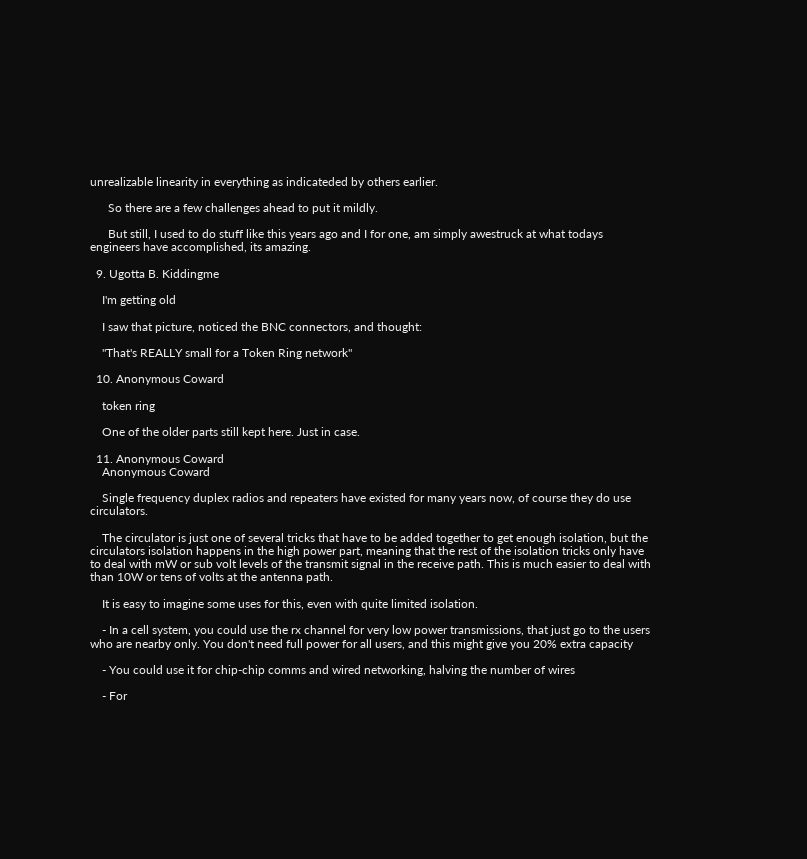unrealizable linearity in everything as indicateded by others earlier.

      So there are a few challenges ahead to put it mildly.

      But still, I used to do stuff like this years ago and I for one, am simply awestruck at what todays engineers have accomplished, its amazing.

  9. Ugotta B. Kiddingme

    I'm getting old

    I saw that picture, noticed the BNC connectors, and thought:

    "That's REALLY small for a Token Ring network"

  10. Anonymous Coward

    token ring

    One of the older parts still kept here. Just in case.

  11. Anonymous Coward
    Anonymous Coward

    Single frequency duplex radios and repeaters have existed for many years now, of course they do use circulators.

    The circulator is just one of several tricks that have to be added together to get enough isolation, but the circulators isolation happens in the high power part, meaning that the rest of the isolation tricks only have to deal with mW or sub volt levels of the transmit signal in the receive path. This is much easier to deal with than 10W or tens of volts at the antenna path.

    It is easy to imagine some uses for this, even with quite limited isolation.

    - In a cell system, you could use the rx channel for very low power transmissions, that just go to the users who are nearby only. You don't need full power for all users, and this might give you 20% extra capacity

    - You could use it for chip-chip comms and wired networking, halving the number of wires

    - For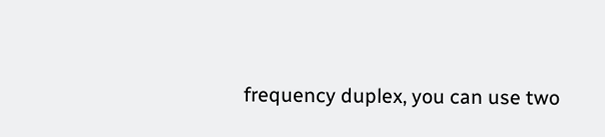frequency duplex, you can use two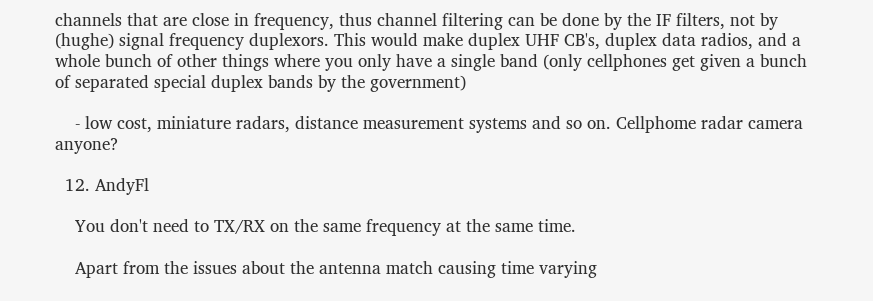channels that are close in frequency, thus channel filtering can be done by the IF filters, not by (hughe) signal frequency duplexors. This would make duplex UHF CB's, duplex data radios, and a whole bunch of other things where you only have a single band (only cellphones get given a bunch of separated special duplex bands by the government)

    - low cost, miniature radars, distance measurement systems and so on. Cellphome radar camera anyone?

  12. AndyFl

    You don't need to TX/RX on the same frequency at the same time.

    Apart from the issues about the antenna match causing time varying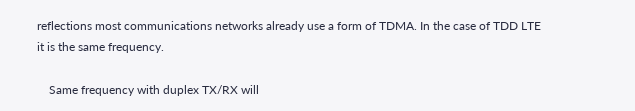reflections most communications networks already use a form of TDMA. In the case of TDD LTE it is the same frequency.

    Same frequency with duplex TX/RX will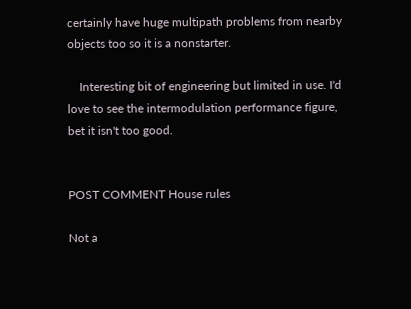certainly have huge multipath problems from nearby objects too so it is a nonstarter.

    Interesting bit of engineering but limited in use. I'd love to see the intermodulation performance figure, bet it isn't too good.


POST COMMENT House rules

Not a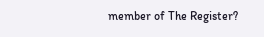member of The Register?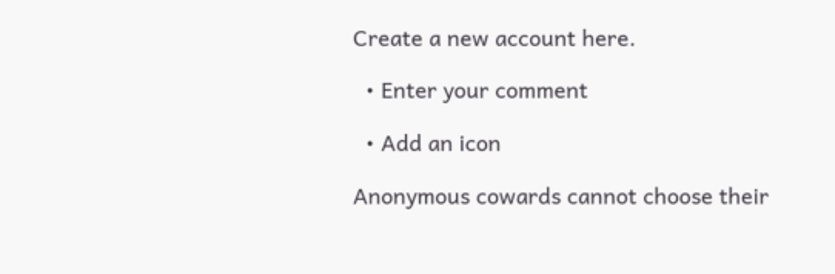Create a new account here.

  • Enter your comment

  • Add an icon

Anonymous cowards cannot choose their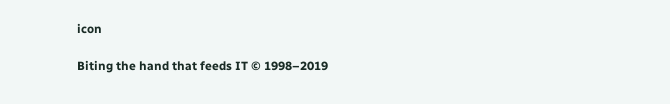icon

Biting the hand that feeds IT © 1998–2019